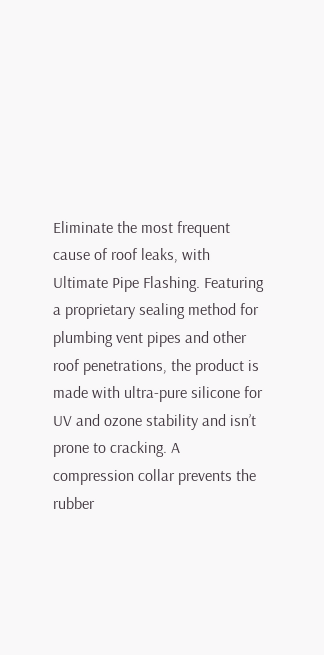Eliminate the most frequent cause of roof leaks, with Ultimate Pipe Flashing. Featuring a proprietary sealing method for plumbing vent pipes and other roof penetrations, the product is made with ultra-pure silicone for UV and ozone stability and isn’t prone to cracking. A compression collar prevents the rubber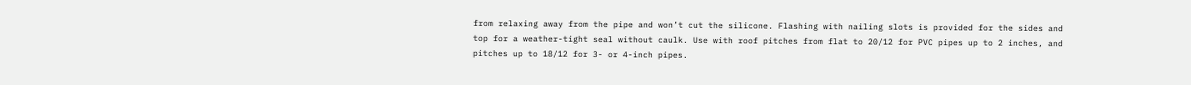from relaxing away from the pipe and won’t cut the silicone. Flashing with nailing slots is provided for the sides and top for a weather-tight seal without caulk. Use with roof pitches from flat to 20/12 for PVC pipes up to 2 inches, and pitches up to 18/12 for 3- or 4-inch pipes.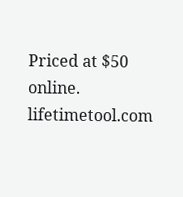Priced at $50 online. lifetimetool.com